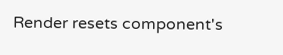Render resets component's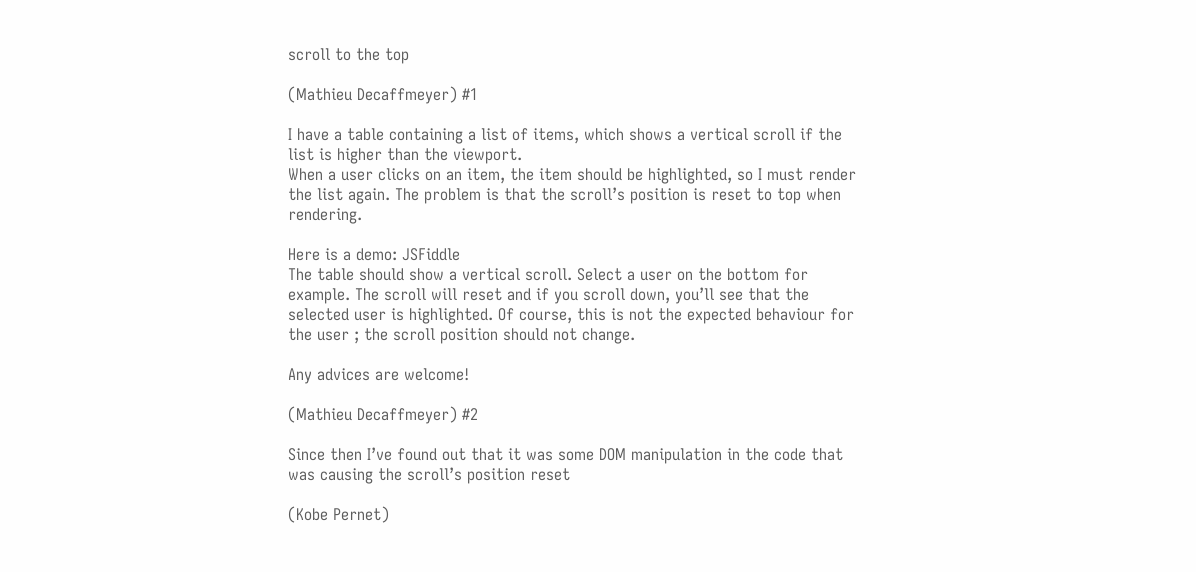scroll to the top

(Mathieu Decaffmeyer) #1

I have a table containing a list of items, which shows a vertical scroll if the list is higher than the viewport.
When a user clicks on an item, the item should be highlighted, so I must render the list again. The problem is that the scroll’s position is reset to top when rendering.

Here is a demo: JSFiddle
The table should show a vertical scroll. Select a user on the bottom for example. The scroll will reset and if you scroll down, you’ll see that the selected user is highlighted. Of course, this is not the expected behaviour for the user ; the scroll position should not change.

Any advices are welcome!

(Mathieu Decaffmeyer) #2

Since then I’ve found out that it was some DOM manipulation in the code that was causing the scroll’s position reset

(Kobe Pernet)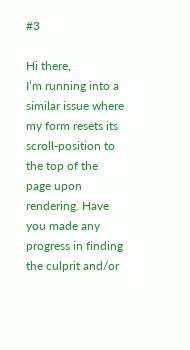#3

Hi there,
I’m running into a similar issue where my form resets its scroll-position to the top of the page upon rendering. Have you made any progress in finding the culprit and/or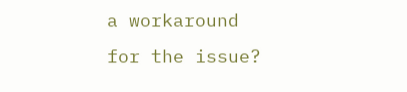a workaround for the issue?